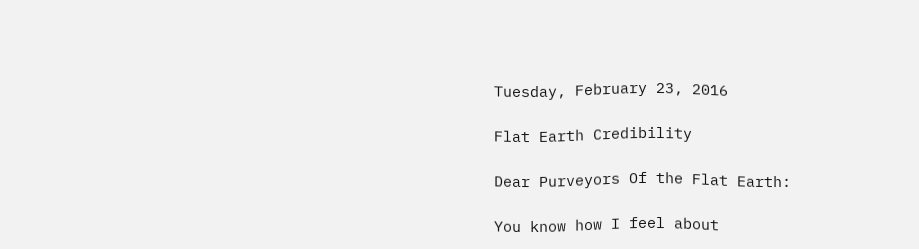Tuesday, February 23, 2016

Flat Earth Credibility

Dear Purveyors Of the Flat Earth:

You know how I feel about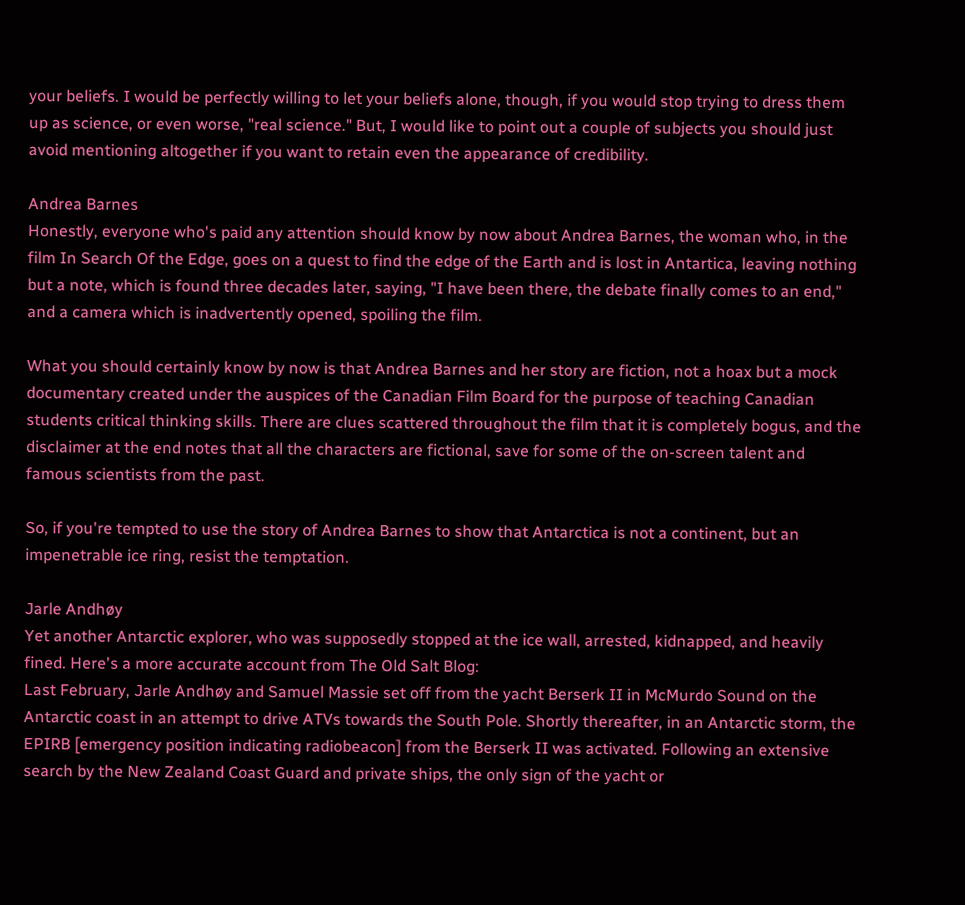your beliefs. I would be perfectly willing to let your beliefs alone, though, if you would stop trying to dress them up as science, or even worse, "real science." But, I would like to point out a couple of subjects you should just avoid mentioning altogether if you want to retain even the appearance of credibility.

Andrea Barnes
Honestly, everyone who's paid any attention should know by now about Andrea Barnes, the woman who, in the film In Search Of the Edge, goes on a quest to find the edge of the Earth and is lost in Antartica, leaving nothing but a note, which is found three decades later, saying, "I have been there, the debate finally comes to an end," and a camera which is inadvertently opened, spoiling the film.

What you should certainly know by now is that Andrea Barnes and her story are fiction, not a hoax but a mock documentary created under the auspices of the Canadian Film Board for the purpose of teaching Canadian students critical thinking skills. There are clues scattered throughout the film that it is completely bogus, and the disclaimer at the end notes that all the characters are fictional, save for some of the on-screen talent and famous scientists from the past.

So, if you're tempted to use the story of Andrea Barnes to show that Antarctica is not a continent, but an impenetrable ice ring, resist the temptation.

Jarle Andhøy
Yet another Antarctic explorer, who was supposedly stopped at the ice wall, arrested, kidnapped, and heavily fined. Here's a more accurate account from The Old Salt Blog:
Last February, Jarle Andhøy and Samuel Massie set off from the yacht Berserk II in McMurdo Sound on the Antarctic coast in an attempt to drive ATVs towards the South Pole. Shortly thereafter, in an Antarctic storm, the EPIRB [emergency position indicating radiobeacon] from the Berserk II was activated. Following an extensive search by the New Zealand Coast Guard and private ships, the only sign of the yacht or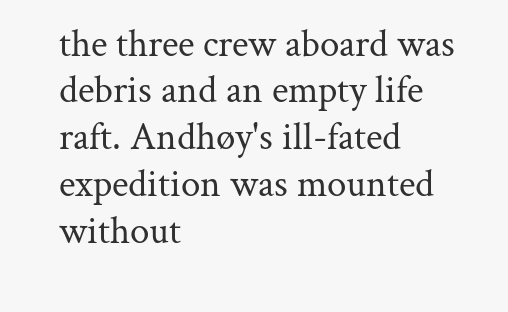the three crew aboard was debris and an empty life raft. Andhøy's ill-fated expedition was mounted without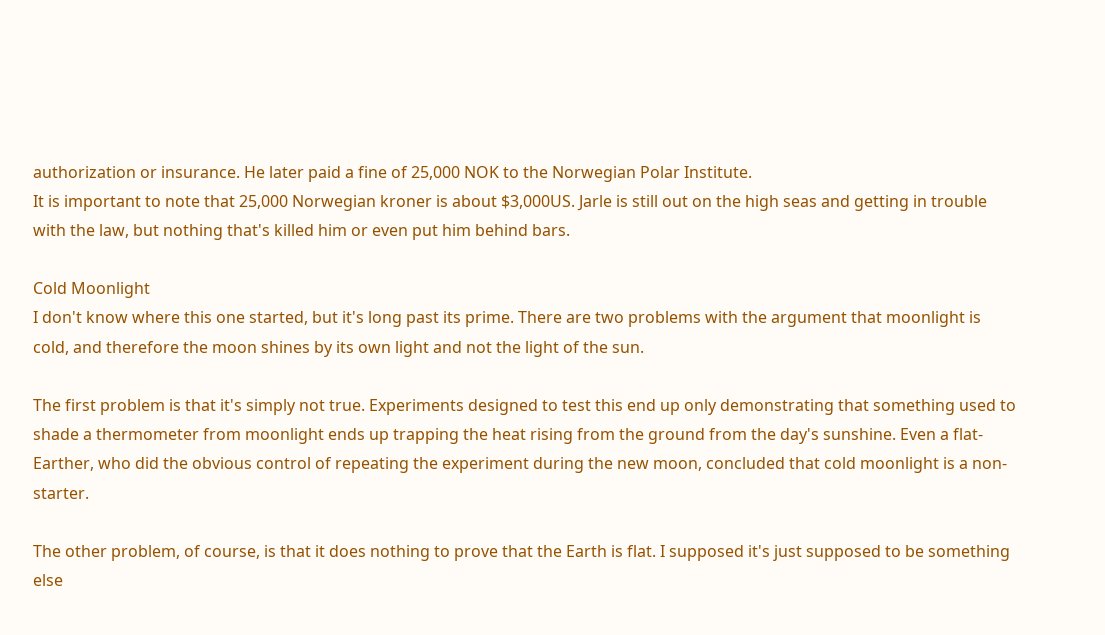authorization or insurance. He later paid a fine of 25,000 NOK to the Norwegian Polar Institute.
It is important to note that 25,000 Norwegian kroner is about $3,000US. Jarle is still out on the high seas and getting in trouble with the law, but nothing that's killed him or even put him behind bars.

Cold Moonlight
I don't know where this one started, but it's long past its prime. There are two problems with the argument that moonlight is cold, and therefore the moon shines by its own light and not the light of the sun.

The first problem is that it's simply not true. Experiments designed to test this end up only demonstrating that something used to shade a thermometer from moonlight ends up trapping the heat rising from the ground from the day's sunshine. Even a flat-Earther, who did the obvious control of repeating the experiment during the new moon, concluded that cold moonlight is a non-starter.

The other problem, of course, is that it does nothing to prove that the Earth is flat. I supposed it's just supposed to be something else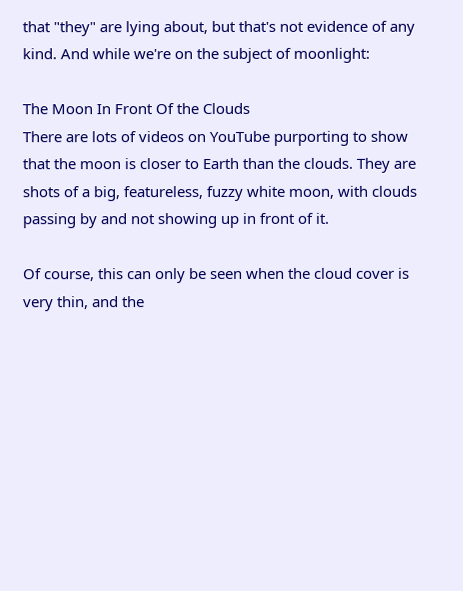that "they" are lying about, but that's not evidence of any kind. And while we're on the subject of moonlight:

The Moon In Front Of the Clouds
There are lots of videos on YouTube purporting to show that the moon is closer to Earth than the clouds. They are shots of a big, featureless, fuzzy white moon, with clouds passing by and not showing up in front of it.

Of course, this can only be seen when the cloud cover is very thin, and the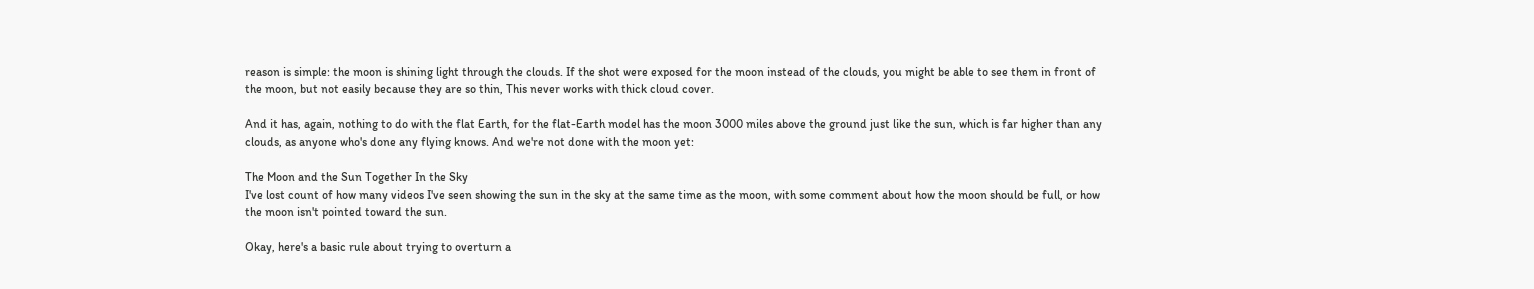reason is simple: the moon is shining light through the clouds. If the shot were exposed for the moon instead of the clouds, you might be able to see them in front of the moon, but not easily because they are so thin, This never works with thick cloud cover.

And it has, again, nothing to do with the flat Earth, for the flat-Earth model has the moon 3000 miles above the ground just like the sun, which is far higher than any clouds, as anyone who's done any flying knows. And we're not done with the moon yet:

The Moon and the Sun Together In the Sky
I've lost count of how many videos I've seen showing the sun in the sky at the same time as the moon, with some comment about how the moon should be full, or how the moon isn't pointed toward the sun.

Okay, here's a basic rule about trying to overturn a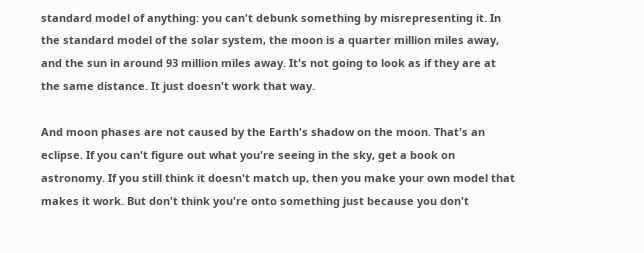standard model of anything: you can't debunk something by misrepresenting it. In the standard model of the solar system, the moon is a quarter million miles away, and the sun in around 93 million miles away. It's not going to look as if they are at the same distance. It just doesn't work that way.

And moon phases are not caused by the Earth's shadow on the moon. That's an eclipse. If you can't figure out what you're seeing in the sky, get a book on astronomy. If you still think it doesn't match up, then you make your own model that makes it work. But don't think you're onto something just because you don't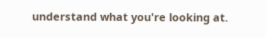understand what you're looking at.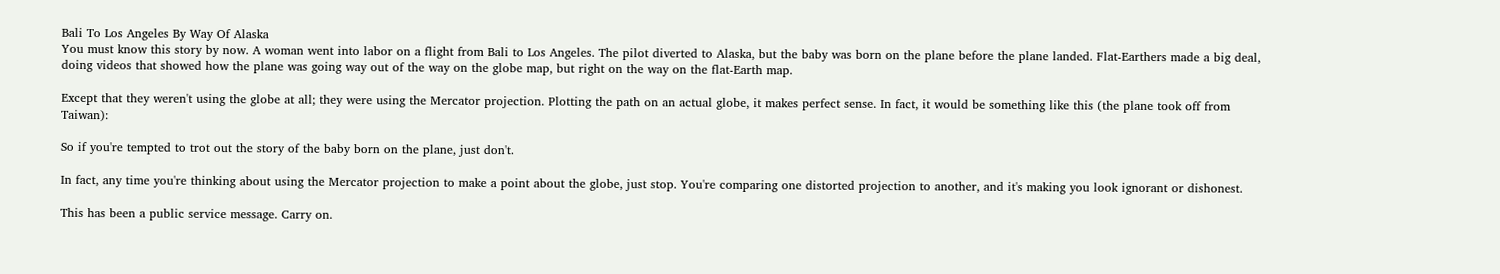Bali To Los Angeles By Way Of Alaska
You must know this story by now. A woman went into labor on a flight from Bali to Los Angeles. The pilot diverted to Alaska, but the baby was born on the plane before the plane landed. Flat-Earthers made a big deal, doing videos that showed how the plane was going way out of the way on the globe map, but right on the way on the flat-Earth map.

Except that they weren't using the globe at all; they were using the Mercator projection. Plotting the path on an actual globe, it makes perfect sense. In fact, it would be something like this (the plane took off from Taiwan):

So if you're tempted to trot out the story of the baby born on the plane, just don't.

In fact, any time you're thinking about using the Mercator projection to make a point about the globe, just stop. You're comparing one distorted projection to another, and it's making you look ignorant or dishonest.

This has been a public service message. Carry on.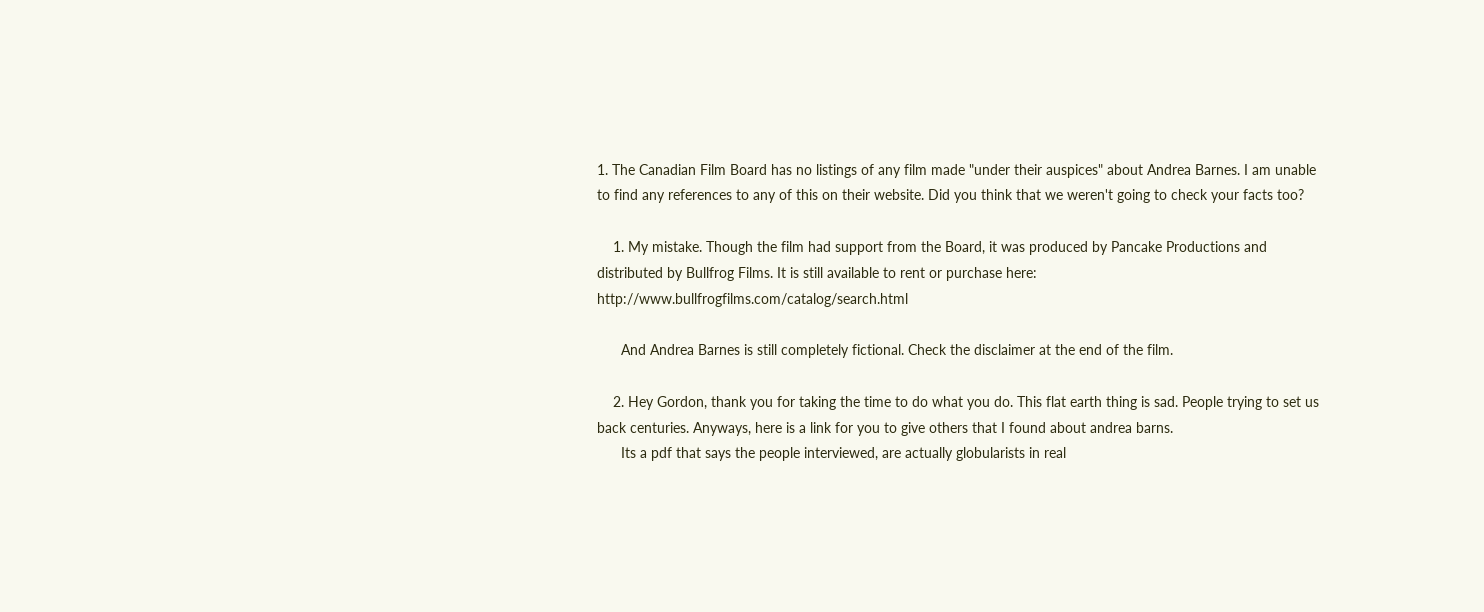1. The Canadian Film Board has no listings of any film made "under their auspices" about Andrea Barnes. I am unable to find any references to any of this on their website. Did you think that we weren't going to check your facts too?

    1. My mistake. Though the film had support from the Board, it was produced by Pancake Productions and distributed by Bullfrog Films. It is still available to rent or purchase here: http://www.bullfrogfilms.com/catalog/search.html

      And Andrea Barnes is still completely fictional. Check the disclaimer at the end of the film.

    2. Hey Gordon, thank you for taking the time to do what you do. This flat earth thing is sad. People trying to set us back centuries. Anyways, here is a link for you to give others that I found about andrea barns.
      Its a pdf that says the people interviewed, are actually globularists in real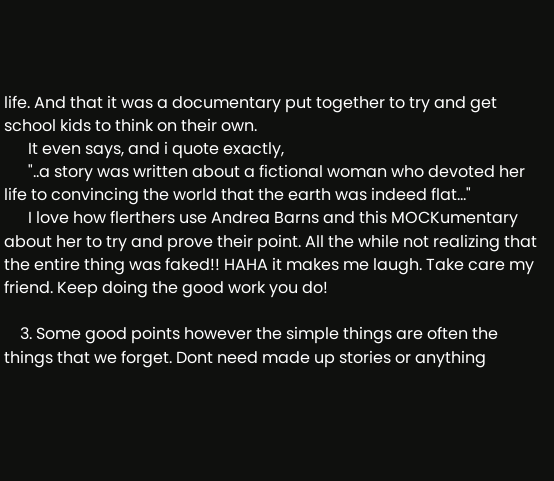life. And that it was a documentary put together to try and get school kids to think on their own.
      It even says, and i quote exactly,
      "..a story was written about a fictional woman who devoted her life to convincing the world that the earth was indeed flat..."
      I love how flerthers use Andrea Barns and this MOCKumentary about her to try and prove their point. All the while not realizing that the entire thing was faked!! HAHA it makes me laugh. Take care my friend. Keep doing the good work you do!

    3. Some good points however the simple things are often the things that we forget. Dont need made up stories or anything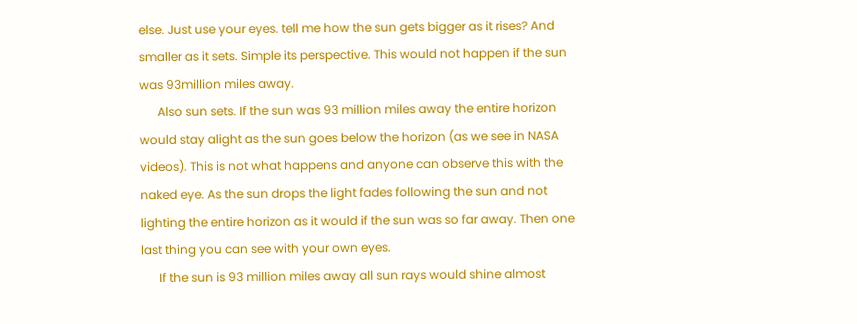else. Just use your eyes. tell me how the sun gets bigger as it rises? And smaller as it sets. Simple its perspective. This would not happen if the sun was 93million miles away.
      Also sun sets. If the sun was 93 million miles away the entire horizon would stay alight as the sun goes below the horizon (as we see in NASA videos). This is not what happens and anyone can observe this with the naked eye. As the sun drops the light fades following the sun and not lighting the entire horizon as it would if the sun was so far away. Then one last thing you can see with your own eyes.
      If the sun is 93 million miles away all sun rays would shine almost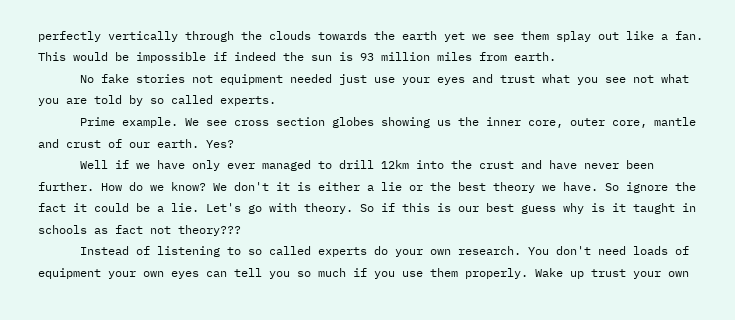perfectly vertically through the clouds towards the earth yet we see them splay out like a fan. This would be impossible if indeed the sun is 93 million miles from earth.
      No fake stories not equipment needed just use your eyes and trust what you see not what you are told by so called experts.
      Prime example. We see cross section globes showing us the inner core, outer core, mantle and crust of our earth. Yes?
      Well if we have only ever managed to drill 12km into the crust and have never been further. How do we know? We don't it is either a lie or the best theory we have. So ignore the fact it could be a lie. Let's go with theory. So if this is our best guess why is it taught in schools as fact not theory???
      Instead of listening to so called experts do your own research. You don't need loads of equipment your own eyes can tell you so much if you use them properly. Wake up trust your own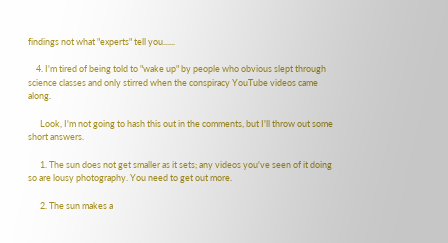findings not what "experts" tell you......

    4. I'm tired of being told to "wake up" by people who obvious slept through science classes and only stirred when the conspiracy YouTube videos came along.

      Look, I'm not going to hash this out in the comments, but I'll throw out some short answers.

      1. The sun does not get smaller as it sets; any videos you've seen of it doing so are lousy photography. You need to get out more.

      2. The sun makes a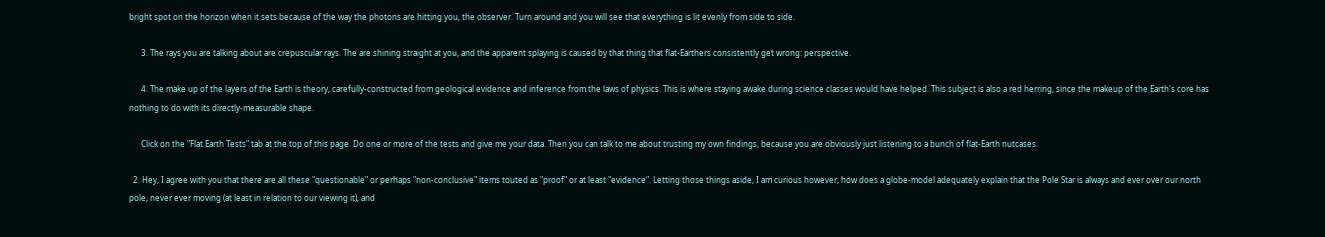bright spot on the horizon when it sets because of the way the photons are hitting you, the observer. Turn around and you will see that everything is lit evenly from side to side.

      3. The rays you are talking about are crepuscular rays. The are shining straight at you, and the apparent splaying is caused by that thing that flat-Earthers consistently get wrong: perspective.

      4. The make up of the layers of the Earth is theory, carefully-constructed from geological evidence and inference from the laws of physics. This is where staying awake during science classes would have helped. This subject is also a red herring, since the makeup of the Earth's core has nothing to do with its directly-measurable shape.

      Click on the "Flat Earth Tests" tab at the top of this page. Do one or more of the tests and give me your data. Then you can talk to me about trusting my own findings, because you are obviously just listening to a bunch of flat-Earth nutcases.

  2. Hey, I agree with you that there are all these "questionable" or perhaps "non-conclusive" items touted as "proof" or at least "evidence". Letting those things aside, I am curious however, how does a globe-model adequately explain that the Pole Star is always and ever over our north pole, never ever moving (at least in relation to our viewing it), and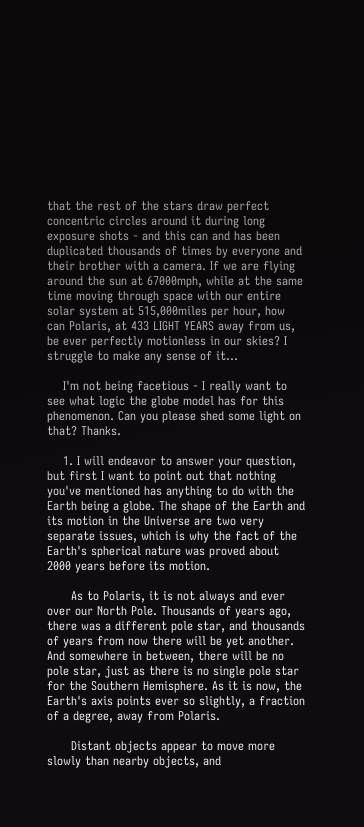that the rest of the stars draw perfect concentric circles around it during long exposure shots - and this can and has been duplicated thousands of times by everyone and their brother with a camera. If we are flying around the sun at 67000mph, while at the same time moving through space with our entire solar system at 515,000miles per hour, how can Polaris, at 433 LIGHT YEARS away from us, be ever perfectly motionless in our skies? I struggle to make any sense of it...

    I'm not being facetious - I really want to see what logic the globe model has for this phenomenon. Can you please shed some light on that? Thanks.

    1. I will endeavor to answer your question, but first I want to point out that nothing you've mentioned has anything to do with the Earth being a globe. The shape of the Earth and its motion in the Universe are two very separate issues, which is why the fact of the Earth's spherical nature was proved about 2000 years before its motion.

      As to Polaris, it is not always and ever over our North Pole. Thousands of years ago, there was a different pole star, and thousands of years from now there will be yet another. And somewhere in between, there will be no pole star, just as there is no single pole star for the Southern Hemisphere. As it is now, the Earth's axis points ever so slightly, a fraction of a degree, away from Polaris.

      Distant objects appear to move more slowly than nearby objects, and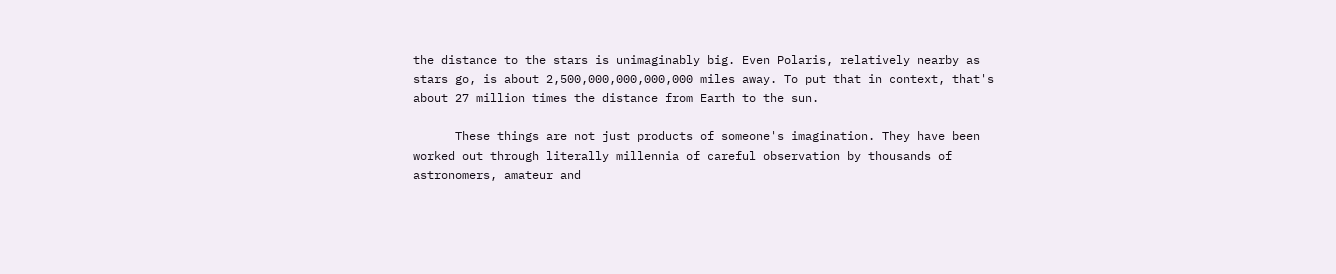the distance to the stars is unimaginably big. Even Polaris, relatively nearby as stars go, is about 2,500,000,000,000,000 miles away. To put that in context, that's about 27 million times the distance from Earth to the sun.

      These things are not just products of someone's imagination. They have been worked out through literally millennia of careful observation by thousands of astronomers, amateur and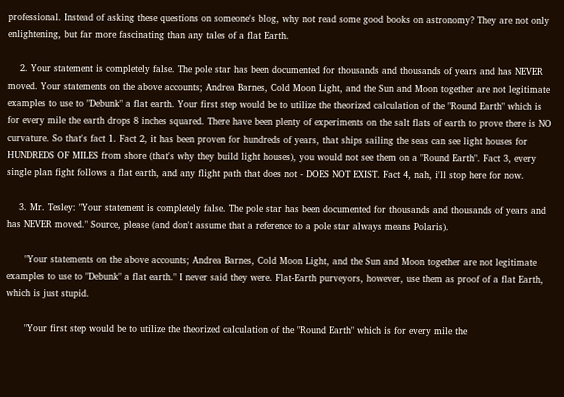professional. Instead of asking these questions on someone's blog, why not read some good books on astronomy? They are not only enlightening, but far more fascinating than any tales of a flat Earth.

    2. Your statement is completely false. The pole star has been documented for thousands and thousands of years and has NEVER moved. Your statements on the above accounts; Andrea Barnes, Cold Moon Light, and the Sun and Moon together are not legitimate examples to use to "Debunk" a flat earth. Your first step would be to utilize the theorized calculation of the "Round Earth" which is for every mile the earth drops 8 inches squared. There have been plenty of experiments on the salt flats of earth to prove there is NO curvature. So that's fact 1. Fact 2, it has been proven for hundreds of years, that ships sailing the seas can see light houses for HUNDREDS OF MILES from shore (that's why they build light houses), you would not see them on a "Round Earth". Fact 3, every single plan fight follows a flat earth, and any flight path that does not - DOES NOT EXIST. Fact 4, nah, i'll stop here for now.

    3. Mr. Tesley: "Your statement is completely false. The pole star has been documented for thousands and thousands of years and has NEVER moved." Source, please (and don't assume that a reference to a pole star always means Polaris).

      "Your statements on the above accounts; Andrea Barnes, Cold Moon Light, and the Sun and Moon together are not legitimate examples to use to "Debunk" a flat earth." I never said they were. Flat-Earth purveyors, however, use them as proof of a flat Earth, which is just stupid.

      "Your first step would be to utilize the theorized calculation of the "Round Earth" which is for every mile the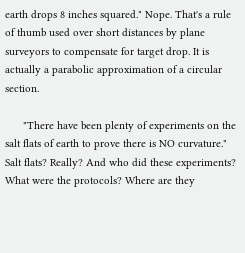earth drops 8 inches squared." Nope. That's a rule of thumb used over short distances by plane surveyors to compensate for target drop. It is actually a parabolic approximation of a circular section.

      "There have been plenty of experiments on the salt flats of earth to prove there is NO curvature." Salt flats? Really? And who did these experiments? What were the protocols? Where are they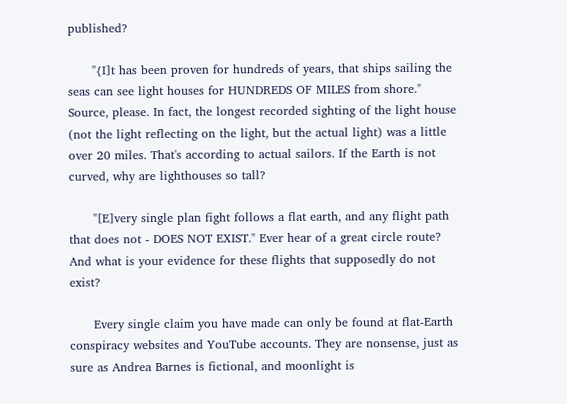published?

      "{I]t has been proven for hundreds of years, that ships sailing the seas can see light houses for HUNDREDS OF MILES from shore." Source, please. In fact, the longest recorded sighting of the light house (not the light reflecting on the light, but the actual light) was a little over 20 miles. That's according to actual sailors. If the Earth is not curved, why are lighthouses so tall?

      "[E]very single plan fight follows a flat earth, and any flight path that does not - DOES NOT EXIST." Ever hear of a great circle route? And what is your evidence for these flights that supposedly do not exist?

      Every single claim you have made can only be found at flat-Earth conspiracy websites and YouTube accounts. They are nonsense, just as sure as Andrea Barnes is fictional, and moonlight is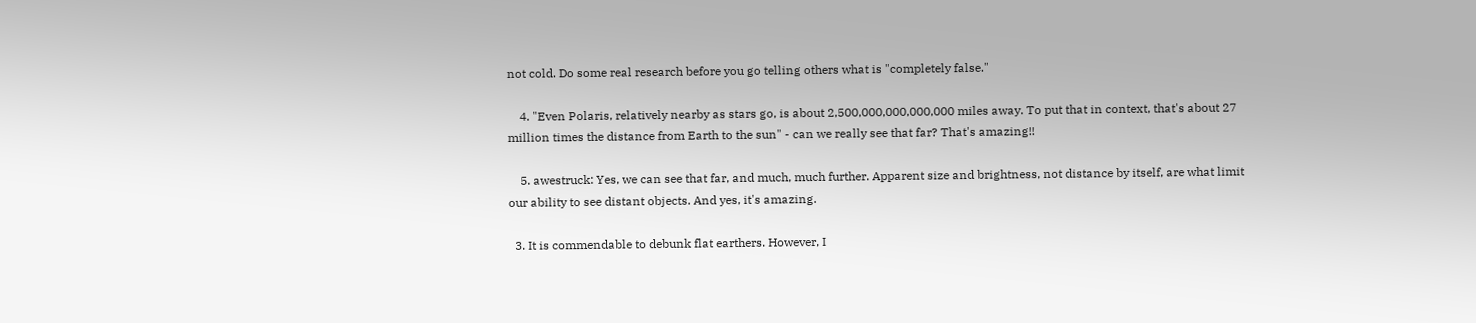not cold. Do some real research before you go telling others what is "completely false."

    4. "Even Polaris, relatively nearby as stars go, is about 2,500,000,000,000,000 miles away. To put that in context, that's about 27 million times the distance from Earth to the sun" - can we really see that far? That's amazing!!

    5. awestruck: Yes, we can see that far, and much, much further. Apparent size and brightness, not distance by itself, are what limit our ability to see distant objects. And yes, it's amazing.

  3. It is commendable to debunk flat earthers. However, I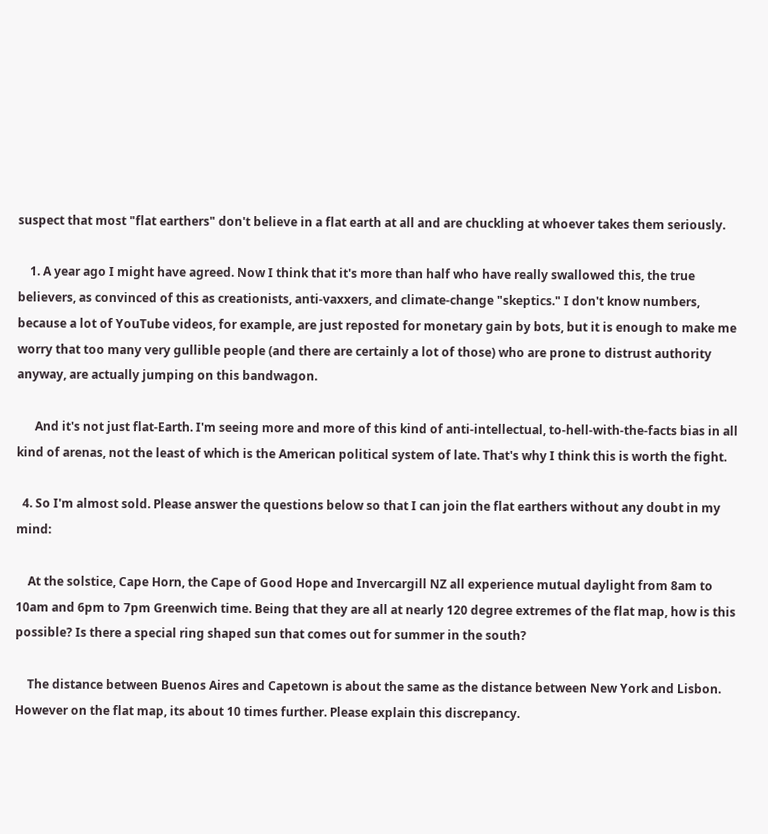suspect that most "flat earthers" don't believe in a flat earth at all and are chuckling at whoever takes them seriously.

    1. A year ago I might have agreed. Now I think that it's more than half who have really swallowed this, the true believers, as convinced of this as creationists, anti-vaxxers, and climate-change "skeptics." I don't know numbers, because a lot of YouTube videos, for example, are just reposted for monetary gain by bots, but it is enough to make me worry that too many very gullible people (and there are certainly a lot of those) who are prone to distrust authority anyway, are actually jumping on this bandwagon.

      And it's not just flat-Earth. I'm seeing more and more of this kind of anti-intellectual, to-hell-with-the-facts bias in all kind of arenas, not the least of which is the American political system of late. That's why I think this is worth the fight.

  4. So I'm almost sold. Please answer the questions below so that I can join the flat earthers without any doubt in my mind:

    At the solstice, Cape Horn, the Cape of Good Hope and Invercargill NZ all experience mutual daylight from 8am to 10am and 6pm to 7pm Greenwich time. Being that they are all at nearly 120 degree extremes of the flat map, how is this possible? Is there a special ring shaped sun that comes out for summer in the south?

    The distance between Buenos Aires and Capetown is about the same as the distance between New York and Lisbon. However on the flat map, its about 10 times further. Please explain this discrepancy.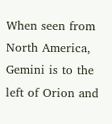When seen from North America, Gemini is to the left of Orion and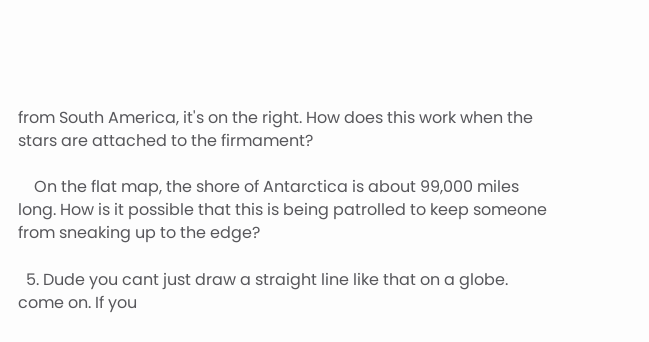from South America, it's on the right. How does this work when the stars are attached to the firmament?

    On the flat map, the shore of Antarctica is about 99,000 miles long. How is it possible that this is being patrolled to keep someone from sneaking up to the edge?

  5. Dude you cant just draw a straight line like that on a globe. come on. If you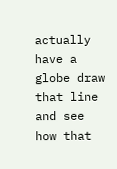actually have a globe draw that line and see how that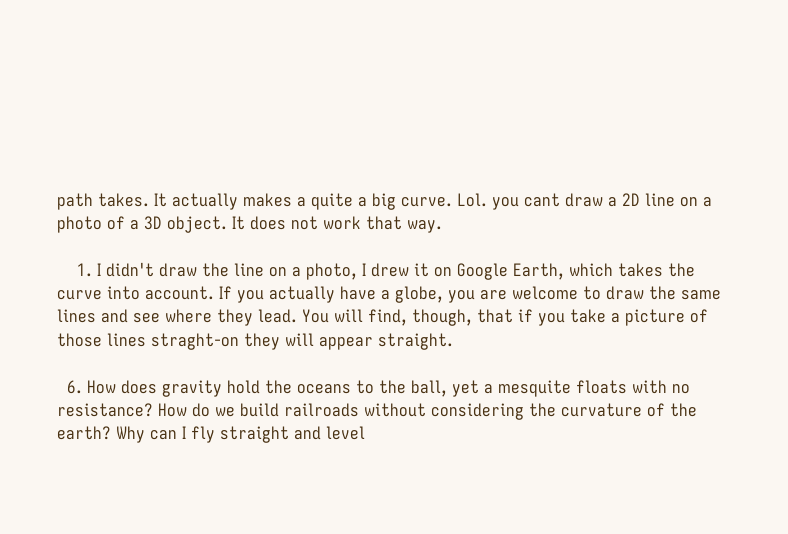path takes. It actually makes a quite a big curve. Lol. you cant draw a 2D line on a photo of a 3D object. It does not work that way.

    1. I didn't draw the line on a photo, I drew it on Google Earth, which takes the curve into account. If you actually have a globe, you are welcome to draw the same lines and see where they lead. You will find, though, that if you take a picture of those lines straght-on they will appear straight.

  6. How does gravity hold the oceans to the ball, yet a mesquite floats with no resistance? How do we build railroads without considering the curvature of the earth? Why can I fly straight and level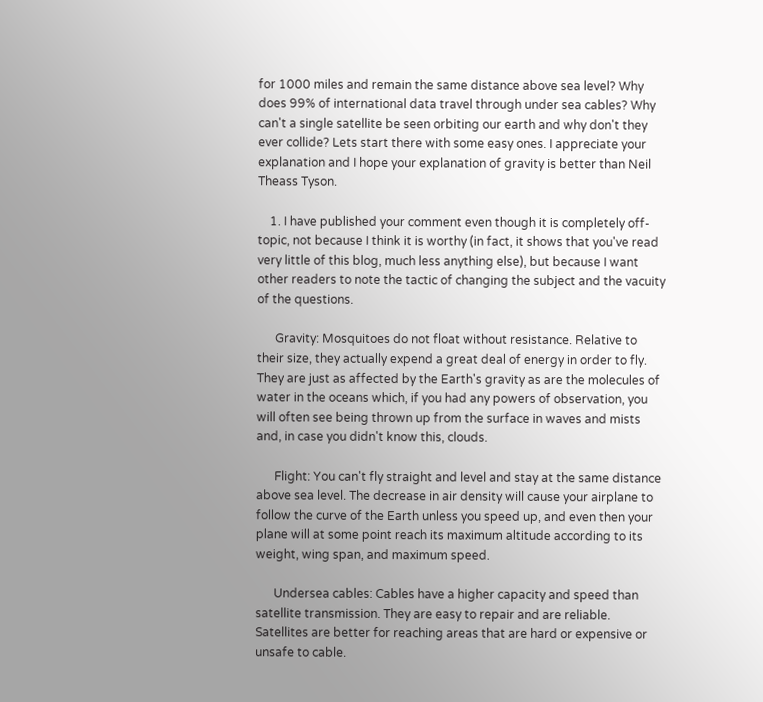for 1000 miles and remain the same distance above sea level? Why does 99% of international data travel through under sea cables? Why can't a single satellite be seen orbiting our earth and why don't they ever collide? Lets start there with some easy ones. I appreciate your explanation and I hope your explanation of gravity is better than Neil Theass Tyson.

    1. I have published your comment even though it is completely off-topic, not because I think it is worthy (in fact, it shows that you've read very little of this blog, much less anything else), but because I want other readers to note the tactic of changing the subject and the vacuity of the questions.

      Gravity: Mosquitoes do not float without resistance. Relative to their size, they actually expend a great deal of energy in order to fly. They are just as affected by the Earth's gravity as are the molecules of water in the oceans which, if you had any powers of observation, you will often see being thrown up from the surface in waves and mists and, in case you didn't know this, clouds.

      Flight: You can't fly straight and level and stay at the same distance above sea level. The decrease in air density will cause your airplane to follow the curve of the Earth unless you speed up, and even then your plane will at some point reach its maximum altitude according to its weight, wing span, and maximum speed.

      Undersea cables: Cables have a higher capacity and speed than satellite transmission. They are easy to repair and are reliable. Satellites are better for reaching areas that are hard or expensive or unsafe to cable.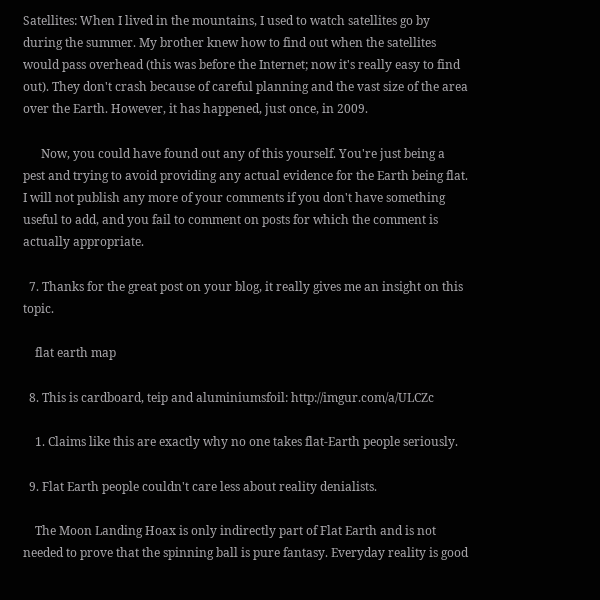Satellites: When I lived in the mountains, I used to watch satellites go by during the summer. My brother knew how to find out when the satellites would pass overhead (this was before the Internet; now it's really easy to find out). They don't crash because of careful planning and the vast size of the area over the Earth. However, it has happened, just once, in 2009.

      Now, you could have found out any of this yourself. You're just being a pest and trying to avoid providing any actual evidence for the Earth being flat. I will not publish any more of your comments if you don't have something useful to add, and you fail to comment on posts for which the comment is actually appropriate.

  7. Thanks for the great post on your blog, it really gives me an insight on this topic.

    flat earth map

  8. This is cardboard, teip and aluminiumsfoil: http://imgur.com/a/ULCZc

    1. Claims like this are exactly why no one takes flat-Earth people seriously.

  9. Flat Earth people couldn't care less about reality denialists.

    The Moon Landing Hoax is only indirectly part of Flat Earth and is not needed to prove that the spinning ball is pure fantasy. Everyday reality is good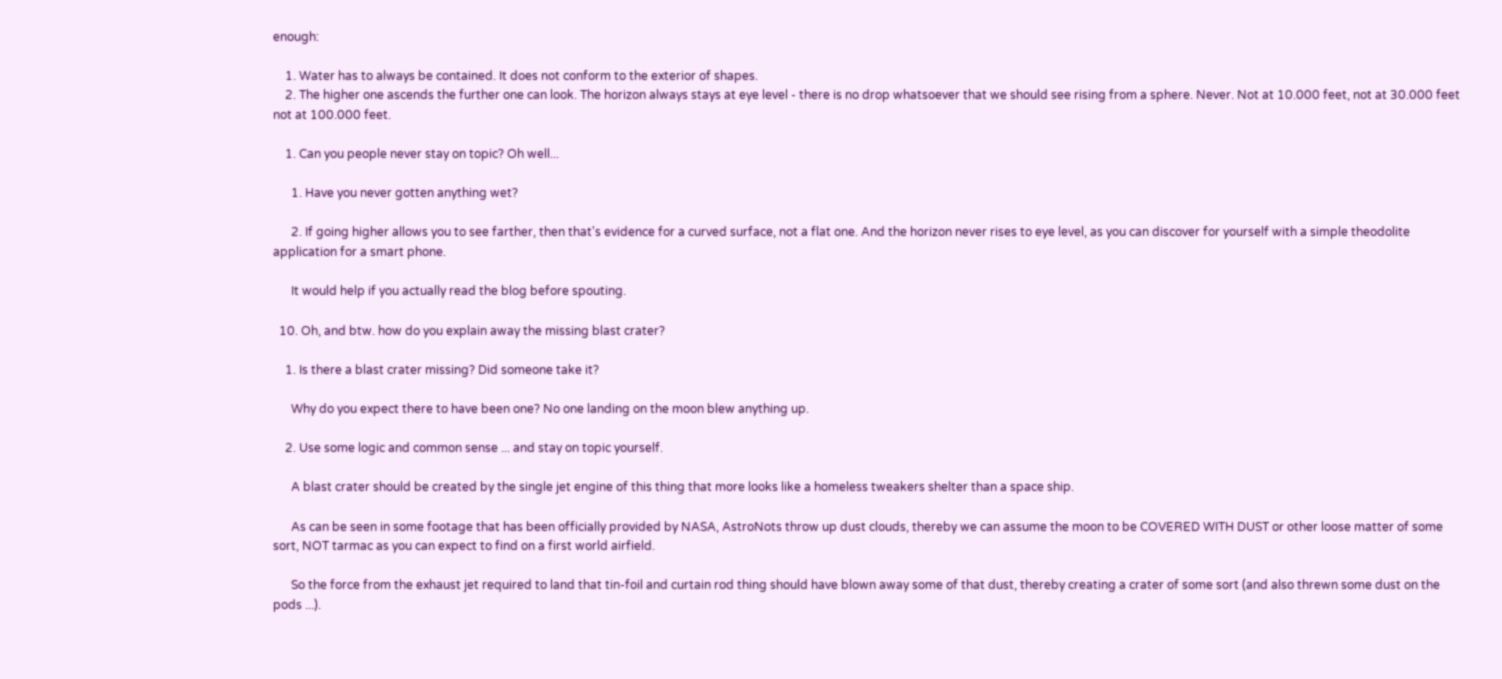enough:

    1. Water has to always be contained. It does not conform to the exterior of shapes.
    2. The higher one ascends the further one can look. The horizon always stays at eye level - there is no drop whatsoever that we should see rising from a sphere. Never. Not at 10.000 feet, not at 30.000 feet not at 100.000 feet.

    1. Can you people never stay on topic? Oh well...

      1. Have you never gotten anything wet?

      2. If going higher allows you to see farther, then that's evidence for a curved surface, not a flat one. And the horizon never rises to eye level, as you can discover for yourself with a simple theodolite application for a smart phone.

      It would help if you actually read the blog before spouting.

  10. Oh, and btw. how do you explain away the missing blast crater?

    1. Is there a blast crater missing? Did someone take it?

      Why do you expect there to have been one? No one landing on the moon blew anything up.

    2. Use some logic and common sense ... and stay on topic yourself.

      A blast crater should be created by the single jet engine of this thing that more looks like a homeless tweakers shelter than a space ship.

      As can be seen in some footage that has been officially provided by NASA, AstroNots throw up dust clouds, thereby we can assume the moon to be COVERED WITH DUST or other loose matter of some sort, NOT tarmac as you can expect to find on a first world airfield.

      So the force from the exhaust jet required to land that tin-foil and curtain rod thing should have blown away some of that dust, thereby creating a crater of some sort (and also threwn some dust on the pods ...).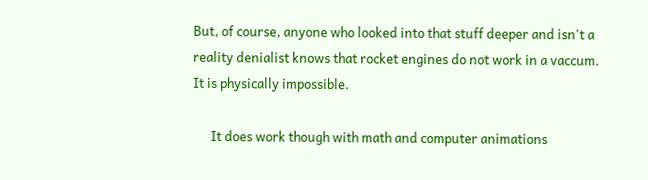But, of course, anyone who looked into that stuff deeper and isn't a reality denialist knows that rocket engines do not work in a vaccum. It is physically impossible.

      It does work though with math and computer animations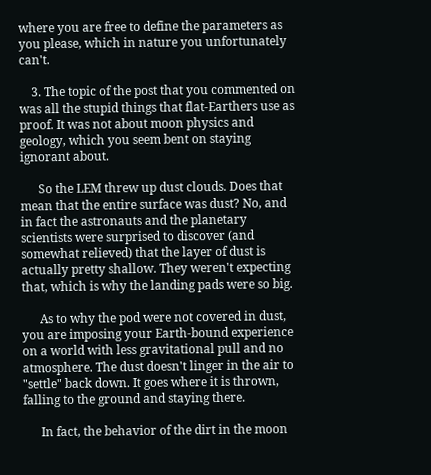where you are free to define the parameters as you please, which in nature you unfortunately can't.

    3. The topic of the post that you commented on was all the stupid things that flat-Earthers use as proof. It was not about moon physics and geology, which you seem bent on staying ignorant about.

      So the LEM threw up dust clouds. Does that mean that the entire surface was dust? No, and in fact the astronauts and the planetary scientists were surprised to discover (and somewhat relieved) that the layer of dust is actually pretty shallow. They weren't expecting that, which is why the landing pads were so big.

      As to why the pod were not covered in dust, you are imposing your Earth-bound experience on a world with less gravitational pull and no atmosphere. The dust doesn't linger in the air to "settle" back down. It goes where it is thrown, falling to the ground and staying there.

      In fact, the behavior of the dirt in the moon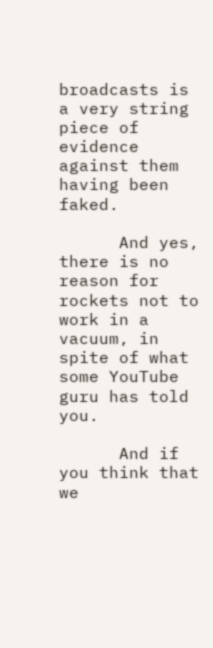broadcasts is a very string piece of evidence against them having been faked.

      And yes, there is no reason for rockets not to work in a vacuum, in spite of what some YouTube guru has told you.

      And if you think that we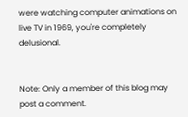were watching computer animations on live TV in 1969, you're completely delusional.


Note: Only a member of this blog may post a comment.